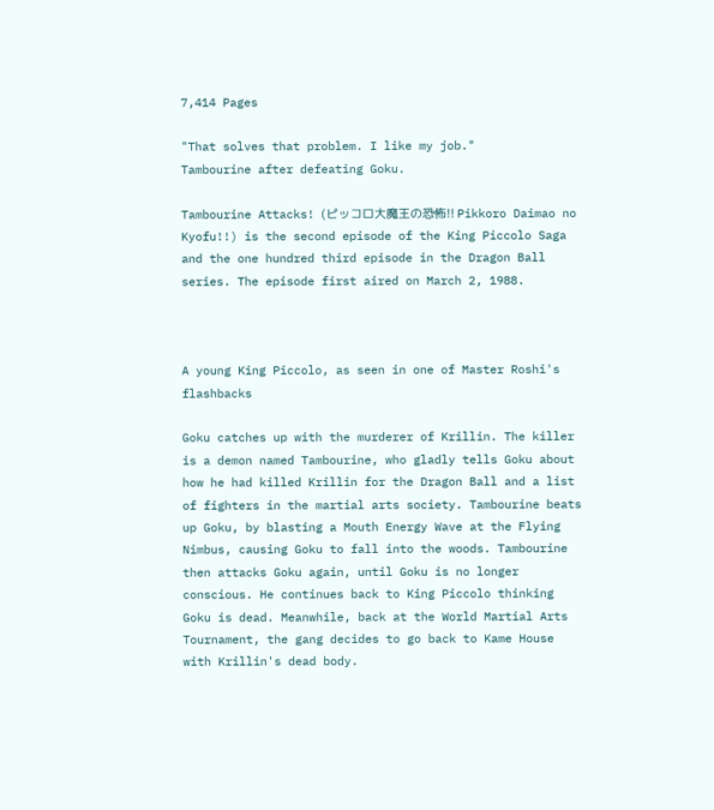7,414 Pages

"That solves that problem. I like my job."
Tambourine after defeating Goku.

Tambourine Attacks! (ピッコロ大魔王の恐怖!! Pikkoro Daimao no Kyofu!!) is the second episode of the King Piccolo Saga and the one hundred third episode in the Dragon Ball series. The episode first aired on March 2, 1988.



A young King Piccolo, as seen in one of Master Roshi's flashbacks

Goku catches up with the murderer of Krillin. The killer is a demon named Tambourine, who gladly tells Goku about how he had killed Krillin for the Dragon Ball and a list of fighters in the martial arts society. Tambourine beats up Goku, by blasting a Mouth Energy Wave at the Flying Nimbus, causing Goku to fall into the woods. Tambourine then attacks Goku again, until Goku is no longer conscious. He continues back to King Piccolo thinking Goku is dead. Meanwhile, back at the World Martial Arts Tournament, the gang decides to go back to Kame House with Krillin's dead body.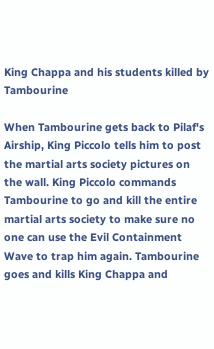King Chappa and his students killed by Tambourine

When Tambourine gets back to Pilaf's Airship, King Piccolo tells him to post the martial arts society pictures on the wall. King Piccolo commands Tambourine to go and kill the entire martial arts society to make sure no one can use the Evil Containment Wave to trap him again. Tambourine goes and kills King Chappa and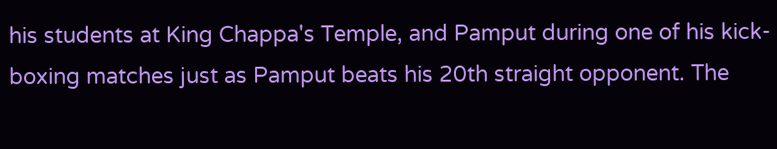his students at King Chappa's Temple, and Pamput during one of his kick-boxing matches just as Pamput beats his 20th straight opponent. The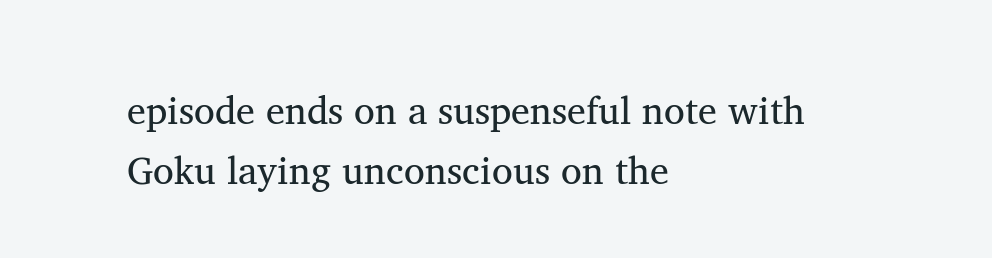episode ends on a suspenseful note with Goku laying unconscious on the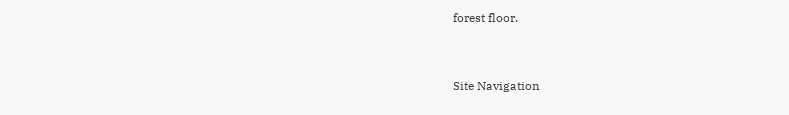forest floor.


Site Navigation